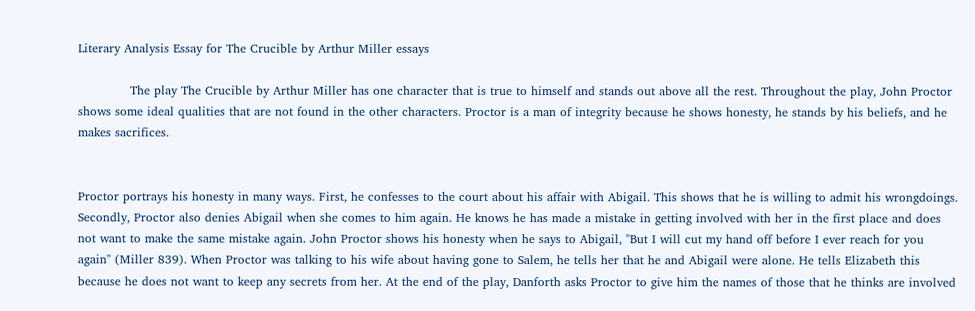Literary Analysis Essay for The Crucible by Arthur Miller essays

             The play The Crucible by Arthur Miller has one character that is true to himself and stands out above all the rest. Throughout the play, John Proctor shows some ideal qualities that are not found in the other characters. Proctor is a man of integrity because he shows honesty, he stands by his beliefs, and he makes sacrifices.


Proctor portrays his honesty in many ways. First, he confesses to the court about his affair with Abigail. This shows that he is willing to admit his wrongdoings. Secondly, Proctor also denies Abigail when she comes to him again. He knows he has made a mistake in getting involved with her in the first place and does not want to make the same mistake again. John Proctor shows his honesty when he says to Abigail, "But I will cut my hand off before I ever reach for you again" (Miller 839). When Proctor was talking to his wife about having gone to Salem, he tells her that he and Abigail were alone. He tells Elizabeth this because he does not want to keep any secrets from her. At the end of the play, Danforth asks Proctor to give him the names of those that he thinks are involved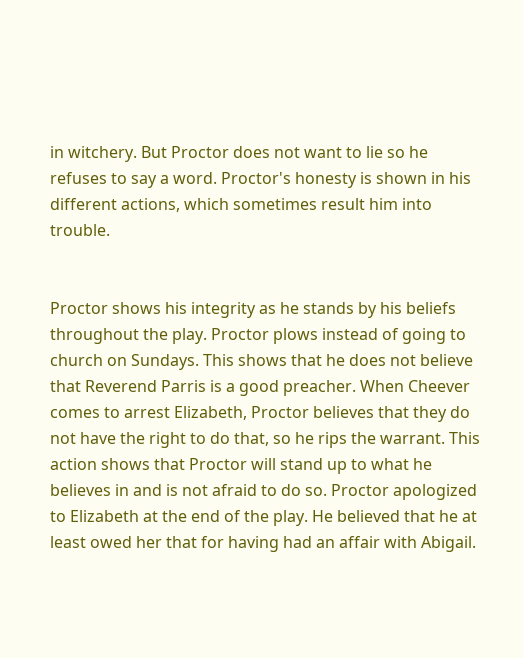in witchery. But Proctor does not want to lie so he refuses to say a word. Proctor's honesty is shown in his different actions, which sometimes result him into trouble.


Proctor shows his integrity as he stands by his beliefs throughout the play. Proctor plows instead of going to church on Sundays. This shows that he does not believe that Reverend Parris is a good preacher. When Cheever comes to arrest Elizabeth, Proctor believes that they do not have the right to do that, so he rips the warrant. This action shows that Proctor will stand up to what he believes in and is not afraid to do so. Proctor apologized to Elizabeth at the end of the play. He believed that he at least owed her that for having had an affair with Abigail.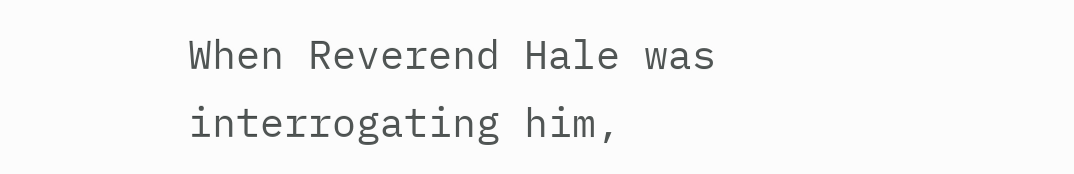When Reverend Hale was interrogating him,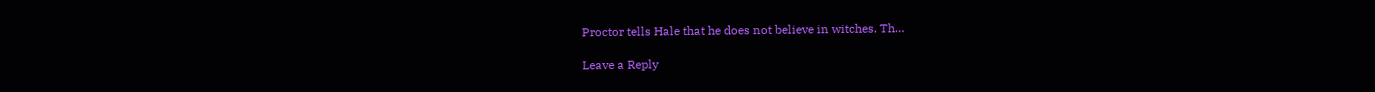Proctor tells Hale that he does not believe in witches. Th…

Leave a Reply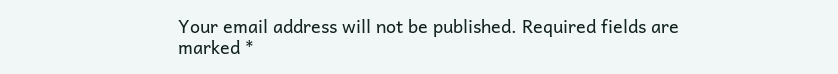Your email address will not be published. Required fields are marked *